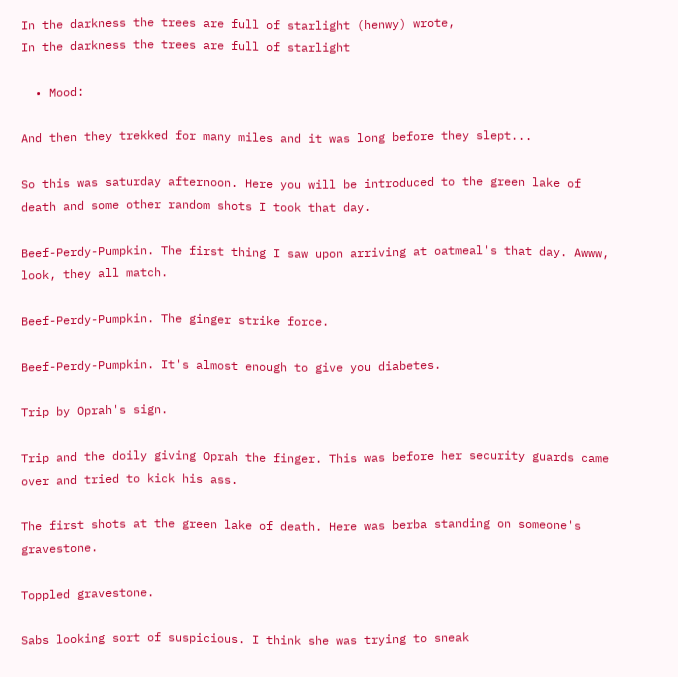In the darkness the trees are full of starlight (henwy) wrote,
In the darkness the trees are full of starlight

  • Mood:

And then they trekked for many miles and it was long before they slept...

So this was saturday afternoon. Here you will be introduced to the green lake of death and some other random shots I took that day.

Beef-Perdy-Pumpkin. The first thing I saw upon arriving at oatmeal's that day. Awww, look, they all match.

Beef-Perdy-Pumpkin. The ginger strike force.

Beef-Perdy-Pumpkin. It's almost enough to give you diabetes.

Trip by Oprah's sign.

Trip and the doily giving Oprah the finger. This was before her security guards came over and tried to kick his ass.

The first shots at the green lake of death. Here was berba standing on someone's gravestone.

Toppled gravestone.

Sabs looking sort of suspicious. I think she was trying to sneak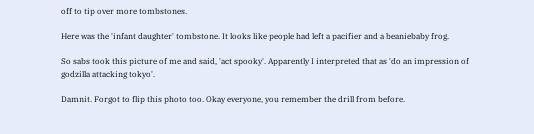off to tip over more tombstones.

Here was the 'infant daughter' tombstone. It looks like people had left a pacifier and a beaniebaby frog.

So sabs took this picture of me and said, 'act spooky'. Apparently I interpreted that as 'do an impression of godzilla attacking tokyo'.

Damnit. Forgot to flip this photo too. Okay everyone, you remember the drill from before.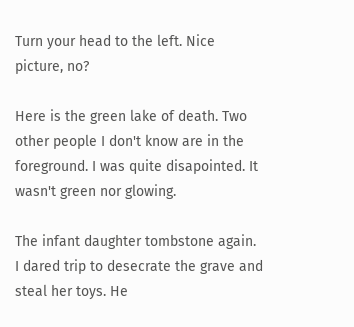Turn your head to the left. Nice picture, no?

Here is the green lake of death. Two other people I don't know are in the foreground. I was quite disapointed. It wasn't green nor glowing.

The infant daughter tombstone again. I dared trip to desecrate the grave and steal her toys. He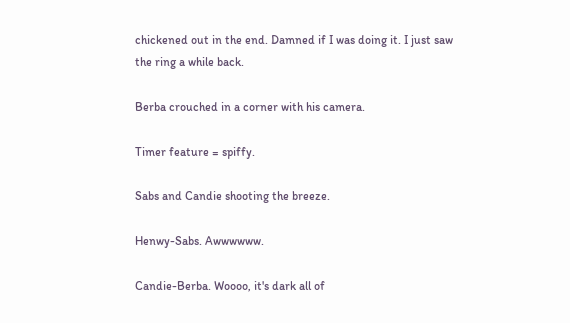chickened out in the end. Damned if I was doing it. I just saw the ring a while back.

Berba crouched in a corner with his camera.

Timer feature = spiffy.

Sabs and Candie shooting the breeze.

Henwy-Sabs. Awwwwww.

Candie-Berba. Woooo, it's dark all of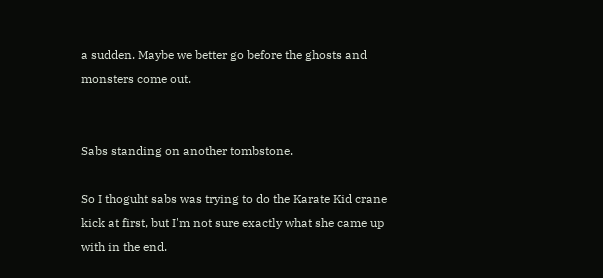a sudden. Maybe we better go before the ghosts and monsters come out.


Sabs standing on another tombstone.

So I thoguht sabs was trying to do the Karate Kid crane kick at first, but I'm not sure exactly what she came up with in the end.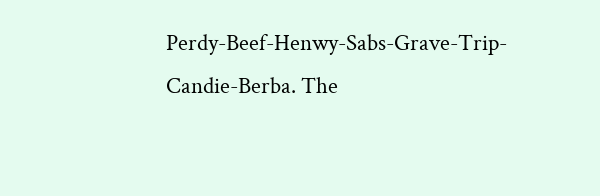Perdy-Beef-Henwy-Sabs-Grave-Trip-Candie-Berba. The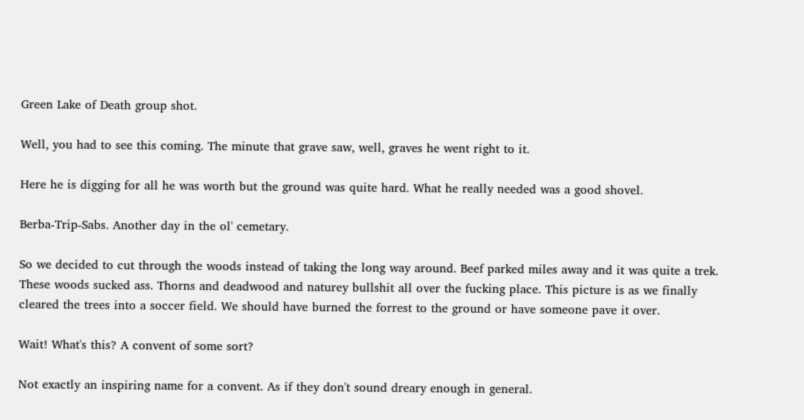Green Lake of Death group shot.

Well, you had to see this coming. The minute that grave saw, well, graves he went right to it.

Here he is digging for all he was worth but the ground was quite hard. What he really needed was a good shovel.

Berba-Trip-Sabs. Another day in the ol' cemetary.

So we decided to cut through the woods instead of taking the long way around. Beef parked miles away and it was quite a trek. These woods sucked ass. Thorns and deadwood and naturey bullshit all over the fucking place. This picture is as we finally cleared the trees into a soccer field. We should have burned the forrest to the ground or have someone pave it over.

Wait! What's this? A convent of some sort?

Not exactly an inspiring name for a convent. As if they don't sound dreary enough in general.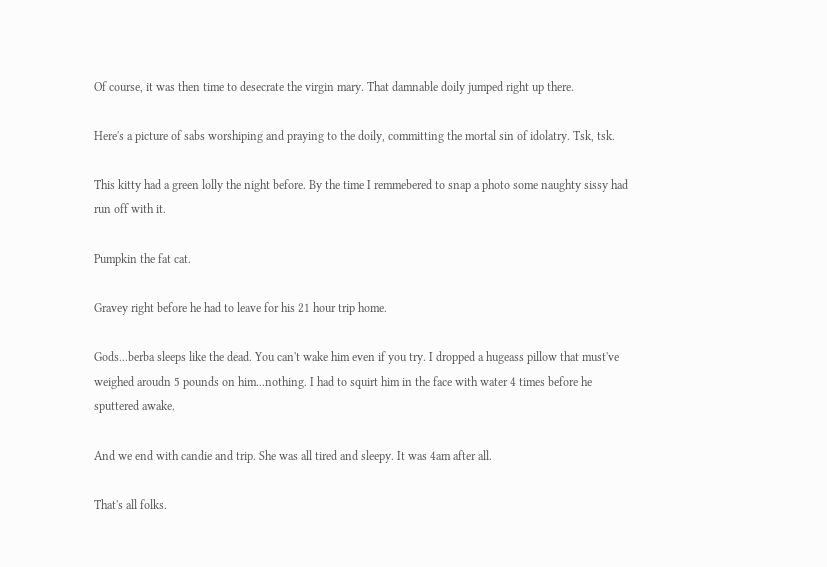Of course, it was then time to desecrate the virgin mary. That damnable doily jumped right up there.

Here's a picture of sabs worshiping and praying to the doily, committing the mortal sin of idolatry. Tsk, tsk.

This kitty had a green lolly the night before. By the time I remmebered to snap a photo some naughty sissy had run off with it.

Pumpkin the fat cat.

Gravey right before he had to leave for his 21 hour trip home.

Gods...berba sleeps like the dead. You can't wake him even if you try. I dropped a hugeass pillow that must've weighed aroudn 5 pounds on him...nothing. I had to squirt him in the face with water 4 times before he sputtered awake.

And we end with candie and trip. She was all tired and sleepy. It was 4am after all.

That's all folks.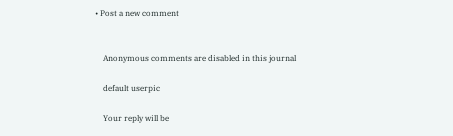• Post a new comment


    Anonymous comments are disabled in this journal

    default userpic

    Your reply will be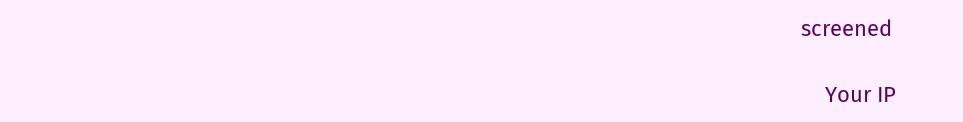screened

    Your IP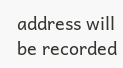address will be recorded